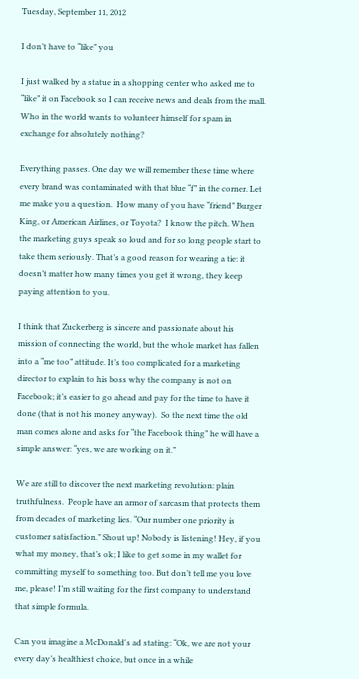Tuesday, September 11, 2012

I don’t have to “like” you

I just walked by a statue in a shopping center who asked me to “like” it on Facebook so I can receive news and deals from the mall. Who in the world wants to volunteer himself for spam in exchange for absolutely nothing?

Everything passes. One day we will remember these time where every brand was contaminated with that blue “f” in the corner. Let me make you a question.  How many of you have “friend” Burger King, or American Airlines, or Toyota?  I know the pitch. When the marketing guys speak so loud and for so long people start to take them seriously. That’s a good reason for wearing a tie: it doesn’t matter how many times you get it wrong, they keep paying attention to you.

I think that Zuckerberg is sincere and passionate about his mission of connecting the world, but the whole market has fallen into a “me too” attitude. It’s too complicated for a marketing director to explain to his boss why the company is not on Facebook; it’s easier to go ahead and pay for the time to have it done (that is not his money anyway).  So the next time the old man comes alone and asks for “the Facebook thing” he will have a simple answer: “yes, we are working on it.”

We are still to discover the next marketing revolution: plain truthfulness.  People have an armor of sarcasm that protects them from decades of marketing lies. “Our number one priority is customer satisfaction.” Shout up! Nobody is listening! Hey, if you what my money, that’s ok; I like to get some in my wallet for committing myself to something too. But don’t tell me you love me, please! I’m still waiting for the first company to understand that simple formula.

Can you imagine a McDonald's ad stating: “Ok, we are not your every day’s healthiest choice, but once in a while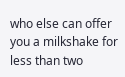who else can offer you a milkshake for less than two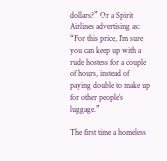dollars?” Or a Spirit Airlines advertising as: “For this price, I’m sure you can keep up with a rude hostess for a couple of hours, instead of paying double to make up for other people’s luggage.”

The first time a homeless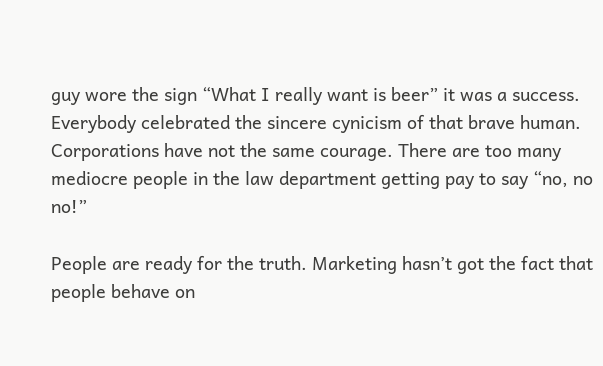guy wore the sign “What I really want is beer” it was a success. Everybody celebrated the sincere cynicism of that brave human. Corporations have not the same courage. There are too many mediocre people in the law department getting pay to say “no, no no!”

People are ready for the truth. Marketing hasn’t got the fact that people behave on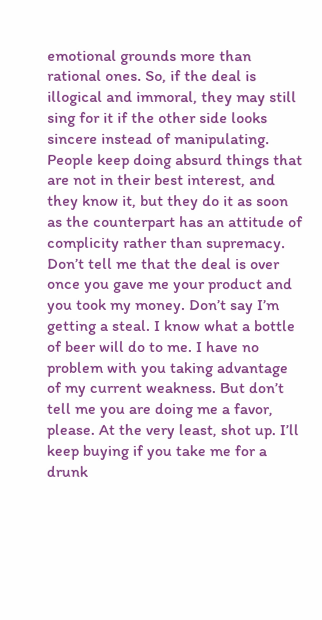emotional grounds more than rational ones. So, if the deal is illogical and immoral, they may still sing for it if the other side looks sincere instead of manipulating. People keep doing absurd things that are not in their best interest, and they know it, but they do it as soon as the counterpart has an attitude of complicity rather than supremacy. Don’t tell me that the deal is over once you gave me your product and you took my money. Don’t say I’m getting a steal. I know what a bottle of beer will do to me. I have no problem with you taking advantage of my current weakness. But don’t tell me you are doing me a favor, please. At the very least, shot up. I’ll keep buying if you take me for a drunk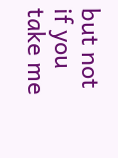but not if you take me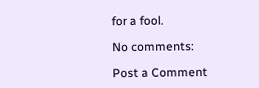for a fool.

No comments:

Post a Comment